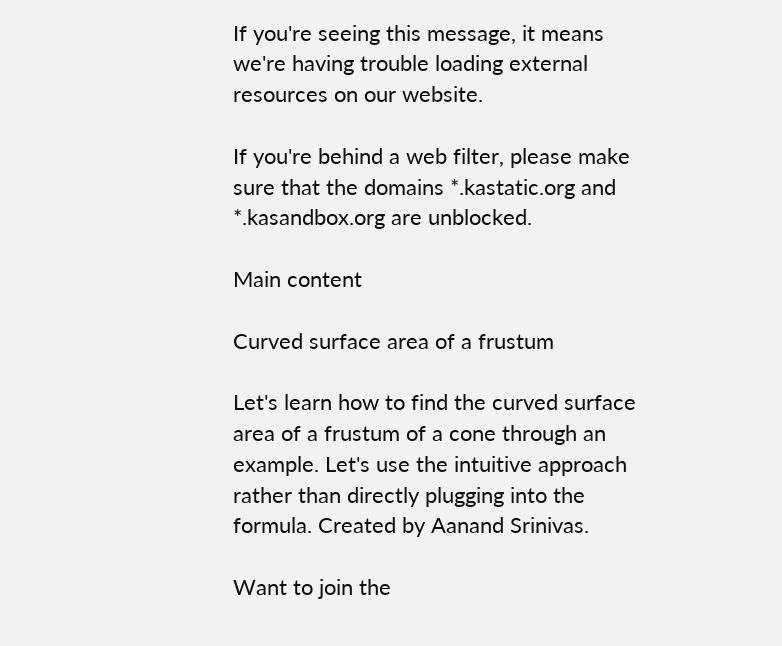If you're seeing this message, it means we're having trouble loading external resources on our website.

If you're behind a web filter, please make sure that the domains *.kastatic.org and *.kasandbox.org are unblocked.

Main content

Curved surface area of a frustum

Let's learn how to find the curved surface area of a frustum of a cone through an example. Let's use the intuitive approach rather than directly plugging into the formula. Created by Aanand Srinivas.

Want to join the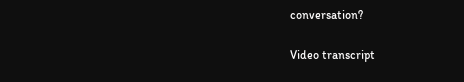conversation?

Video transcript